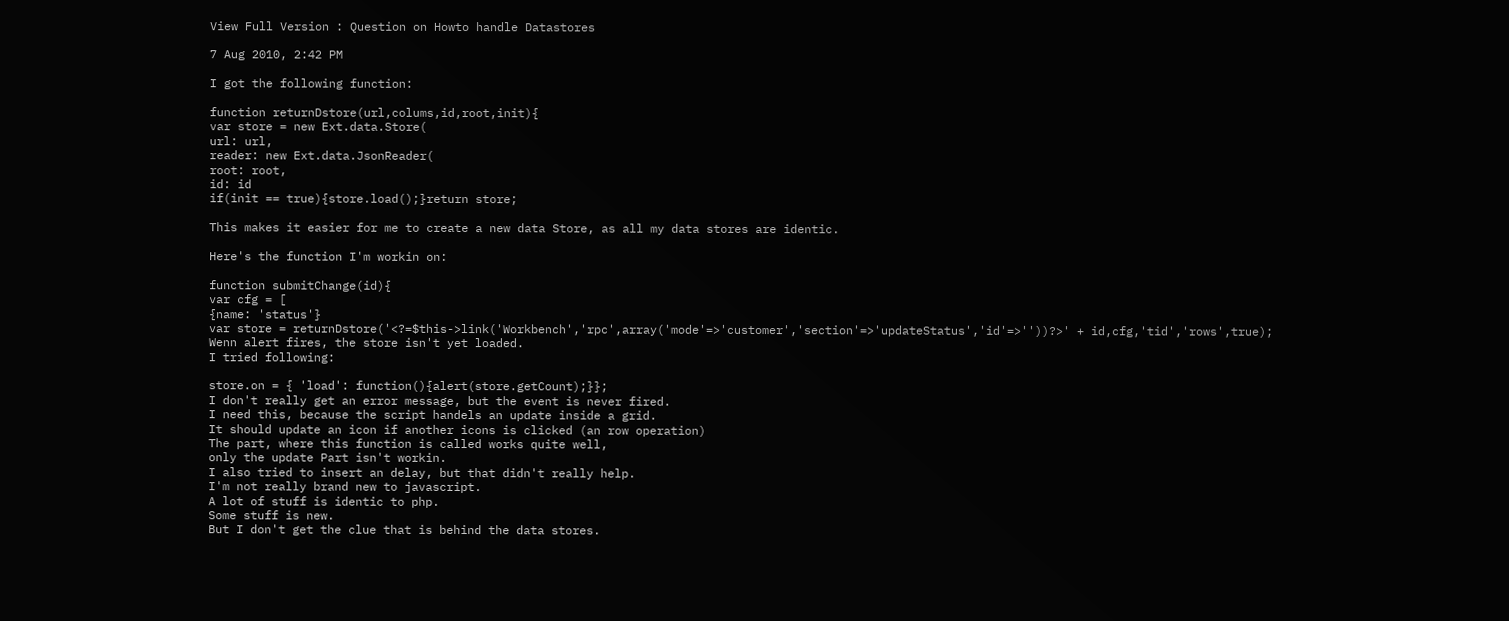View Full Version : Question on Howto handle Datastores

7 Aug 2010, 2:42 PM

I got the following function:

function returnDstore(url,colums,id,root,init){
var store = new Ext.data.Store(
url: url,
reader: new Ext.data.JsonReader(
root: root,
id: id
if(init == true){store.load();}return store;

This makes it easier for me to create a new data Store, as all my data stores are identic.

Here's the function I'm workin on:

function submitChange(id){
var cfg = [
{name: 'status'}
var store = returnDstore('<?=$this->link('Workbench','rpc',array('mode'=>'customer','section'=>'updateStatus','id'=>''))?>' + id,cfg,'tid','rows',true);
Wenn alert fires, the store isn't yet loaded.
I tried following:

store.on = { 'load': function(){alert(store.getCount);}};
I don't really get an error message, but the event is never fired.
I need this, because the script handels an update inside a grid.
It should update an icon if another icons is clicked (an row operation)
The part, where this function is called works quite well,
only the update Part isn't workin.
I also tried to insert an delay, but that didn't really help.
I'm not really brand new to javascript.
A lot of stuff is identic to php.
Some stuff is new.
But I don't get the clue that is behind the data stores.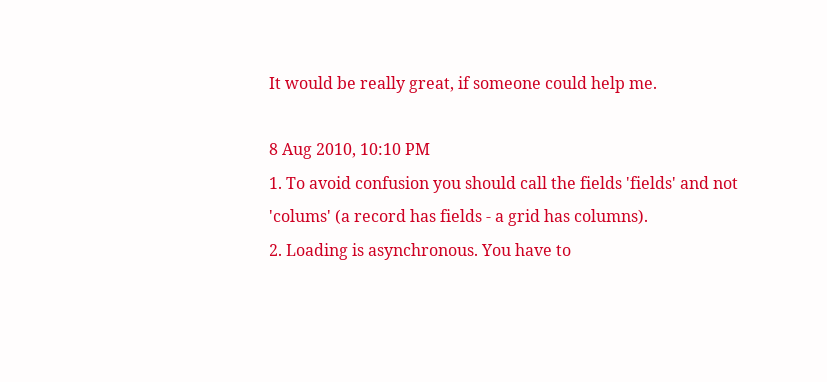It would be really great, if someone could help me.

8 Aug 2010, 10:10 PM
1. To avoid confusion you should call the fields 'fields' and not 'colums' (a record has fields - a grid has columns).
2. Loading is asynchronous. You have to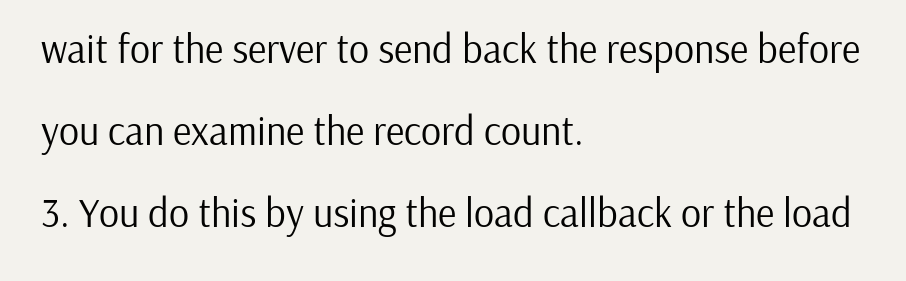wait for the server to send back the response before you can examine the record count.
3. You do this by using the load callback or the load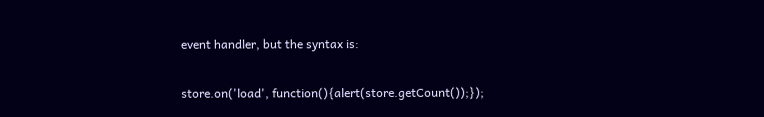event handler, but the syntax is:

store.on('load', function(){alert(store.getCount());});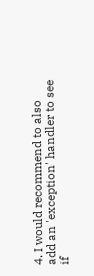4. I would recommend to also add an 'exception' handler to see if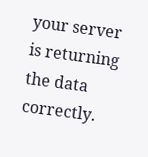your server is returning the data correctly.